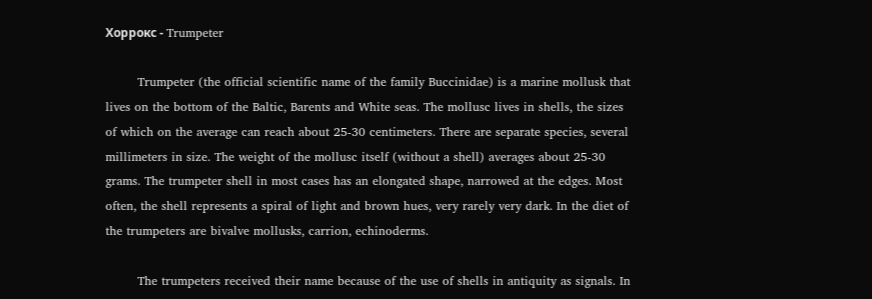Хоррокс - Trumpeter

        Trumpeter (the official scientific name of the family Buccinidae) is a marine mollusk that lives on the bottom of the Baltic, Barents and White seas. The mollusc lives in shells, the sizes of which on the average can reach about 25-30 centimeters. There are separate species, several millimeters in size. The weight of the mollusc itself (without a shell) averages about 25-30 grams. The trumpeter shell in most cases has an elongated shape, narrowed at the edges. Most often, the shell represents a spiral of light and brown hues, very rarely very dark. In the diet of the trumpeters are bivalve mollusks, carrion, echinoderms.

        The trumpeters received their name because of the use of shells in antiquity as signals. In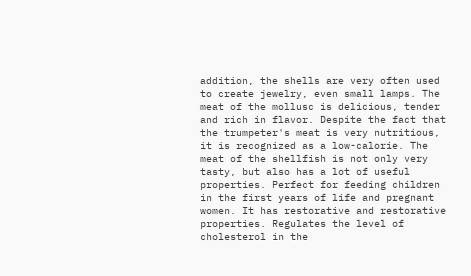addition, the shells are very often used to create jewelry, even small lamps. The meat of the mollusc is delicious, tender and rich in flavor. Despite the fact that the trumpeter's meat is very nutritious, it is recognized as a low-calorie. The meat of the shellfish is not only very tasty, but also has a lot of useful properties. Perfect for feeding children in the first years of life and pregnant women. It has restorative and restorative properties. Regulates the level of cholesterol in the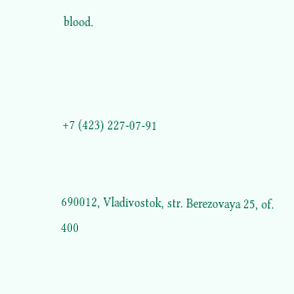blood.



+7 (423) 227-07-91


690012, Vladivostok, str. Berezovaya 25, of. 400